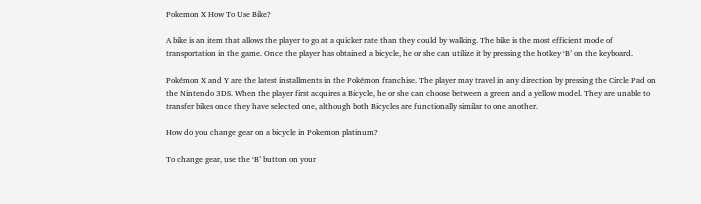Pokemon X How To Use Bike?

A bike is an item that allows the player to go at a quicker rate than they could by walking. The bike is the most efficient mode of transportation in the game. Once the player has obtained a bicycle, he or she can utilize it by pressing the hotkey ‘B’ on the keyboard.

Pokémon X and Y are the latest installments in the Pokémon franchise. The player may travel in any direction by pressing the Circle Pad on the Nintendo 3DS. When the player first acquires a Bicycle, he or she can choose between a green and a yellow model. They are unable to transfer bikes once they have selected one, although both Bicycles are functionally similar to one another.

How do you change gear on a bicycle in Pokemon platinum?

To change gear, use the ‘B’ button on your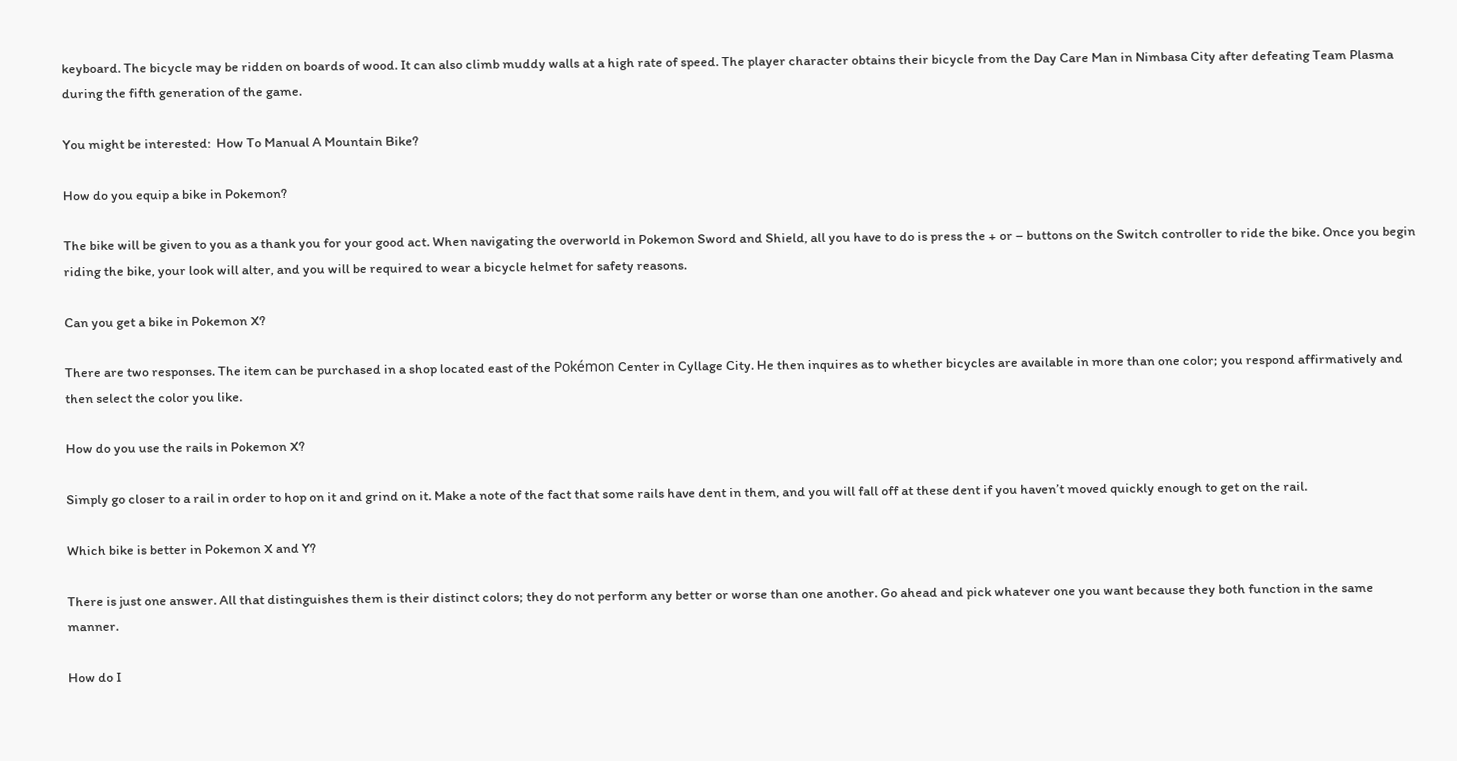keyboard. The bicycle may be ridden on boards of wood. It can also climb muddy walls at a high rate of speed. The player character obtains their bicycle from the Day Care Man in Nimbasa City after defeating Team Plasma during the fifth generation of the game.

You might be interested:  How To Manual A Mountain Bike?

How do you equip a bike in Pokemon?

The bike will be given to you as a thank you for your good act. When navigating the overworld in Pokemon Sword and Shield, all you have to do is press the + or – buttons on the Switch controller to ride the bike. Once you begin riding the bike, your look will alter, and you will be required to wear a bicycle helmet for safety reasons.

Can you get a bike in Pokemon X?

There are two responses. The item can be purchased in a shop located east of the Pokémon Center in Cyllage City. He then inquires as to whether bicycles are available in more than one color; you respond affirmatively and then select the color you like.

How do you use the rails in Pokemon X?

Simply go closer to a rail in order to hop on it and grind on it. Make a note of the fact that some rails have dent in them, and you will fall off at these dent if you haven’t moved quickly enough to get on the rail.

Which bike is better in Pokemon X and Y?

There is just one answer. All that distinguishes them is their distinct colors; they do not perform any better or worse than one another. Go ahead and pick whatever one you want because they both function in the same manner.

How do I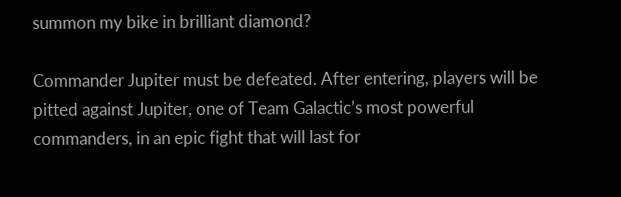summon my bike in brilliant diamond?

Commander Jupiter must be defeated. After entering, players will be pitted against Jupiter, one of Team Galactic’s most powerful commanders, in an epic fight that will last for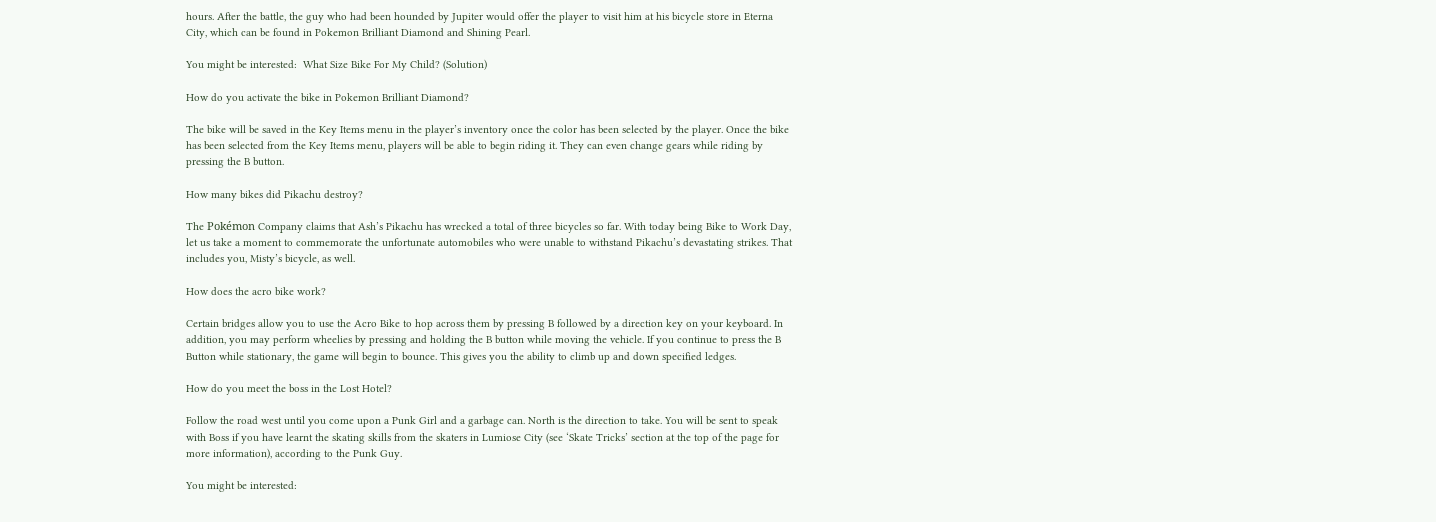hours. After the battle, the guy who had been hounded by Jupiter would offer the player to visit him at his bicycle store in Eterna City, which can be found in Pokemon Brilliant Diamond and Shining Pearl.

You might be interested:  What Size Bike For My Child? (Solution)

How do you activate the bike in Pokemon Brilliant Diamond?

The bike will be saved in the Key Items menu in the player’s inventory once the color has been selected by the player. Once the bike has been selected from the Key Items menu, players will be able to begin riding it. They can even change gears while riding by pressing the B button.

How many bikes did Pikachu destroy?

The Pokémon Company claims that Ash’s Pikachu has wrecked a total of three bicycles so far. With today being Bike to Work Day, let us take a moment to commemorate the unfortunate automobiles who were unable to withstand Pikachu’s devastating strikes. That includes you, Misty’s bicycle, as well.

How does the acro bike work?

Certain bridges allow you to use the Acro Bike to hop across them by pressing B followed by a direction key on your keyboard. In addition, you may perform wheelies by pressing and holding the B button while moving the vehicle. If you continue to press the B Button while stationary, the game will begin to bounce. This gives you the ability to climb up and down specified ledges.

How do you meet the boss in the Lost Hotel?

Follow the road west until you come upon a Punk Girl and a garbage can. North is the direction to take. You will be sent to speak with Boss if you have learnt the skating skills from the skaters in Lumiose City (see ‘Skate Tricks’ section at the top of the page for more information), according to the Punk Guy.

You might be interested: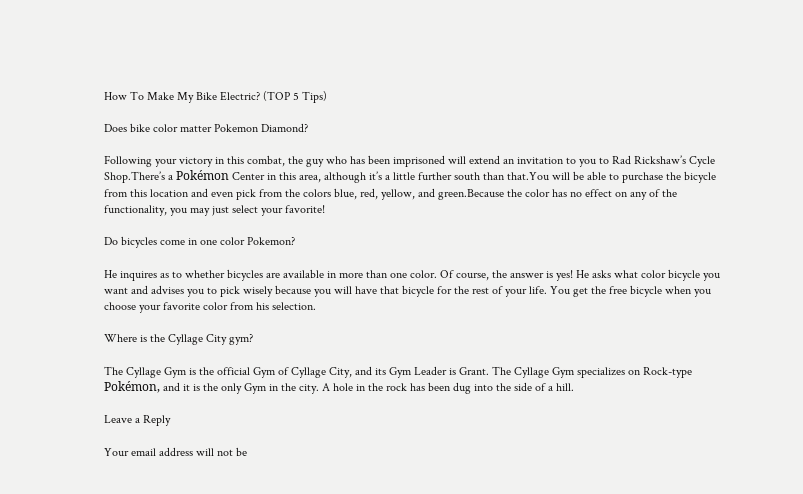How To Make My Bike Electric? (TOP 5 Tips)

Does bike color matter Pokemon Diamond?

Following your victory in this combat, the guy who has been imprisoned will extend an invitation to you to Rad Rickshaw’s Cycle Shop.There’s a Pokémon Center in this area, although it’s a little further south than that.You will be able to purchase the bicycle from this location and even pick from the colors blue, red, yellow, and green.Because the color has no effect on any of the functionality, you may just select your favorite!

Do bicycles come in one color Pokemon?

He inquires as to whether bicycles are available in more than one color. Of course, the answer is yes! He asks what color bicycle you want and advises you to pick wisely because you will have that bicycle for the rest of your life. You get the free bicycle when you choose your favorite color from his selection.

Where is the Cyllage City gym?

The Cyllage Gym is the official Gym of Cyllage City, and its Gym Leader is Grant. The Cyllage Gym specializes on Rock-type Pokémon, and it is the only Gym in the city. A hole in the rock has been dug into the side of a hill.

Leave a Reply

Your email address will not be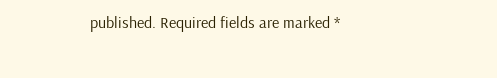published. Required fields are marked *